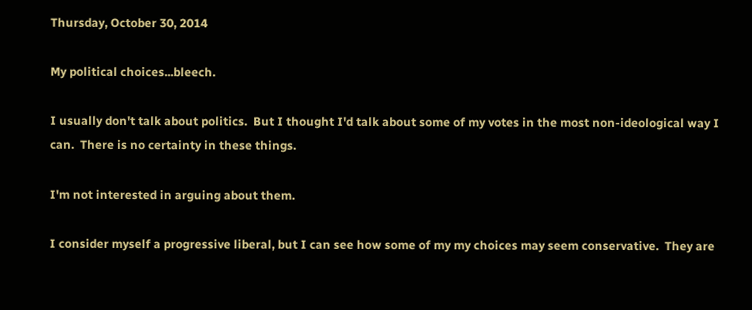Thursday, October 30, 2014

My political choices...bleech.

I usually don't talk about politics.  But I thought I'd talk about some of my votes in the most non-ideological way I can.  There is no certainty in these things.

I'm not interested in arguing about them.

I consider myself a progressive liberal, but I can see how some of my my choices may seem conservative.  They are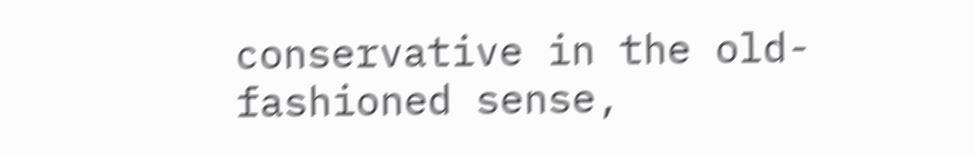conservative in the old-fashioned sense,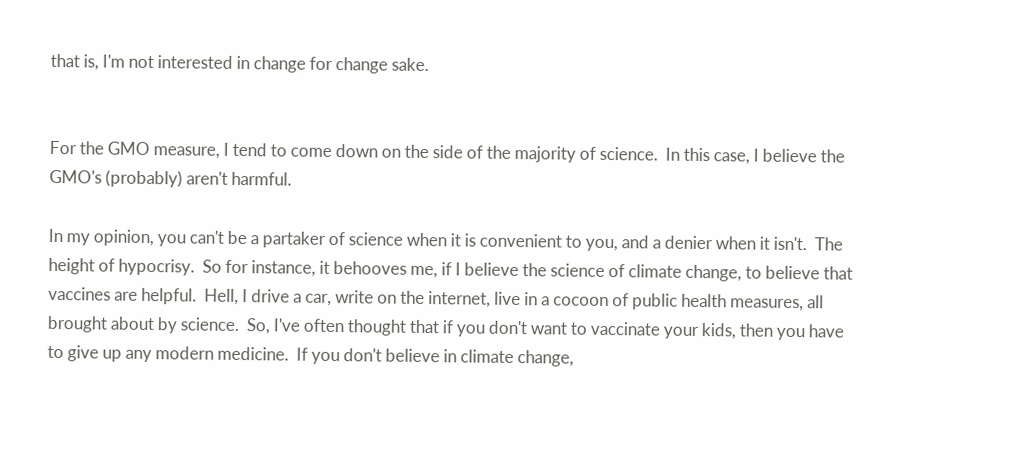that is, I'm not interested in change for change sake.


For the GMO measure, I tend to come down on the side of the majority of science.  In this case, I believe the GMO's (probably) aren't harmful.

In my opinion, you can't be a partaker of science when it is convenient to you, and a denier when it isn't.  The height of hypocrisy.  So for instance, it behooves me, if I believe the science of climate change, to believe that vaccines are helpful.  Hell, I drive a car, write on the internet, live in a cocoon of public health measures, all brought about by science.  So, I've often thought that if you don't want to vaccinate your kids, then you have to give up any modern medicine.  If you don't believe in climate change,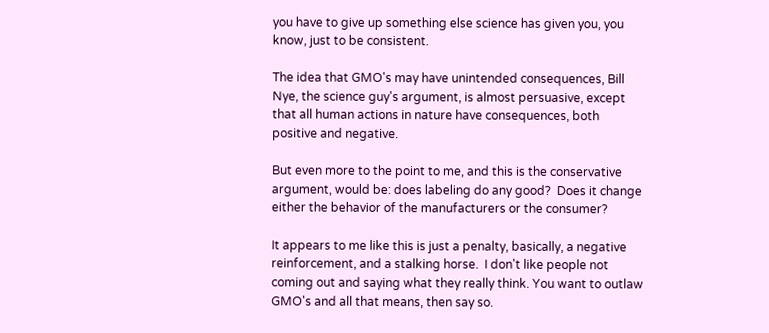you have to give up something else science has given you, you know, just to be consistent.

The idea that GMO's may have unintended consequences, Bill Nye, the science guy's argument, is almost persuasive, except that all human actions in nature have consequences, both positive and negative.

But even more to the point to me, and this is the conservative argument, would be: does labeling do any good?  Does it change either the behavior of the manufacturers or the consumer?

It appears to me like this is just a penalty, basically, a negative reinforcement, and a stalking horse.  I don't like people not coming out and saying what they really think. You want to outlaw GMO's and all that means, then say so.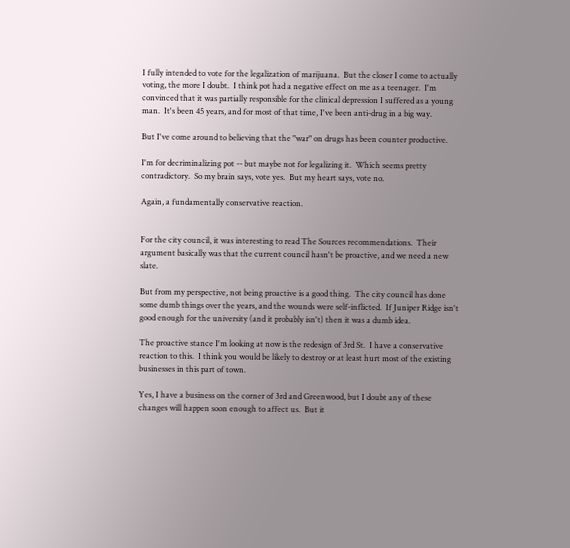I fully intended to vote for the legalization of marijuana.  But the closer I come to actually voting, the more I doubt.  I think pot had a negative effect on me as a teenager.  I'm convinced that it was partially responsible for the clinical depression I suffered as a young man.  It's been 45 years, and for most of that time, I've been anti-drug in a big way.

But I've come around to believing that the "war" on drugs has been counter productive.

I'm for decriminalizing pot -- but maybe not for legalizing it.  Which seems pretty contradictory.  So my brain says, vote yes.  But my heart says, vote no.

Again, a fundamentally conservative reaction.


For the city council, it was interesting to read The Sources recommendations.  Their argument basically was that the current council hasn't be proactive, and we need a new slate.

But from my perspective, not being proactive is a good thing.  The city council has done some dumb things over the years, and the wounds were self-inflicted.  If Juniper Ridge isn't good enough for the university (and it probably isn't) then it was a dumb idea.

The proactive stance I'm looking at now is the redesign of 3rd St.  I have a conservative reaction to this.  I think you would be likely to destroy or at least hurt most of the existing businesses in this part of town.

Yes, I have a business on the corner of 3rd and Greenwood, but I doubt any of these changes will happen soon enough to affect us.  But it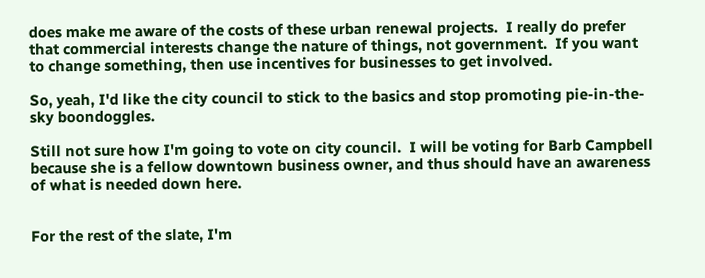does make me aware of the costs of these urban renewal projects.  I really do prefer that commercial interests change the nature of things, not government.  If you want to change something, then use incentives for businesses to get involved.

So, yeah, I'd like the city council to stick to the basics and stop promoting pie-in-the-sky boondoggles.

Still not sure how I'm going to vote on city council.  I will be voting for Barb Campbell because she is a fellow downtown business owner, and thus should have an awareness of what is needed down here.


For the rest of the slate, I'm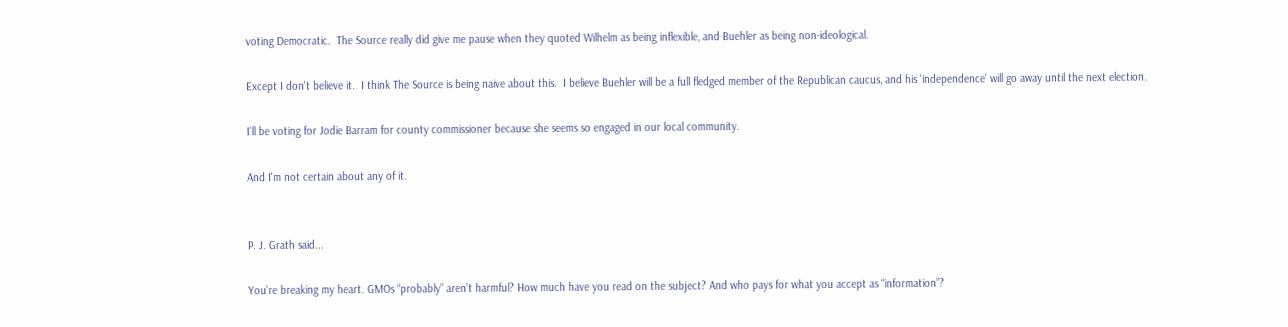voting Democratic.  The Source really did give me pause when they quoted Wilhelm as being inflexible, and Buehler as being non-ideological.

Except I don't believe it.  I think The Source is being naive about this.  I believe Buehler will be a full fledged member of the Republican caucus, and his 'independence' will go away until the next election.

I'll be voting for Jodie Barram for county commissioner because she seems so engaged in our local community.

And I'm not certain about any of it.


P. J. Grath said...

You’re breaking my heart. GMOs “probably” aren’t harmful? How much have you read on the subject? And who pays for what you accept as “information”?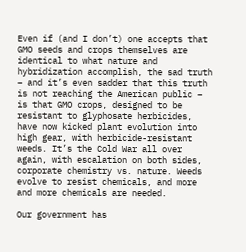Even if (and I don’t) one accepts that GMO seeds and crops themselves are identical to what nature and hybridization accomplish, the sad truth – and it’s even sadder that this truth is not reaching the American public – is that GMO crops, designed to be resistant to glyphosate herbicides, have now kicked plant evolution into high gear, with herbicide-resistant weeds. It’s the Cold War all over again, with escalation on both sides, corporate chemistry vs. nature. Weeds evolve to resist chemicals, and more and more chemicals are needed.

Our government has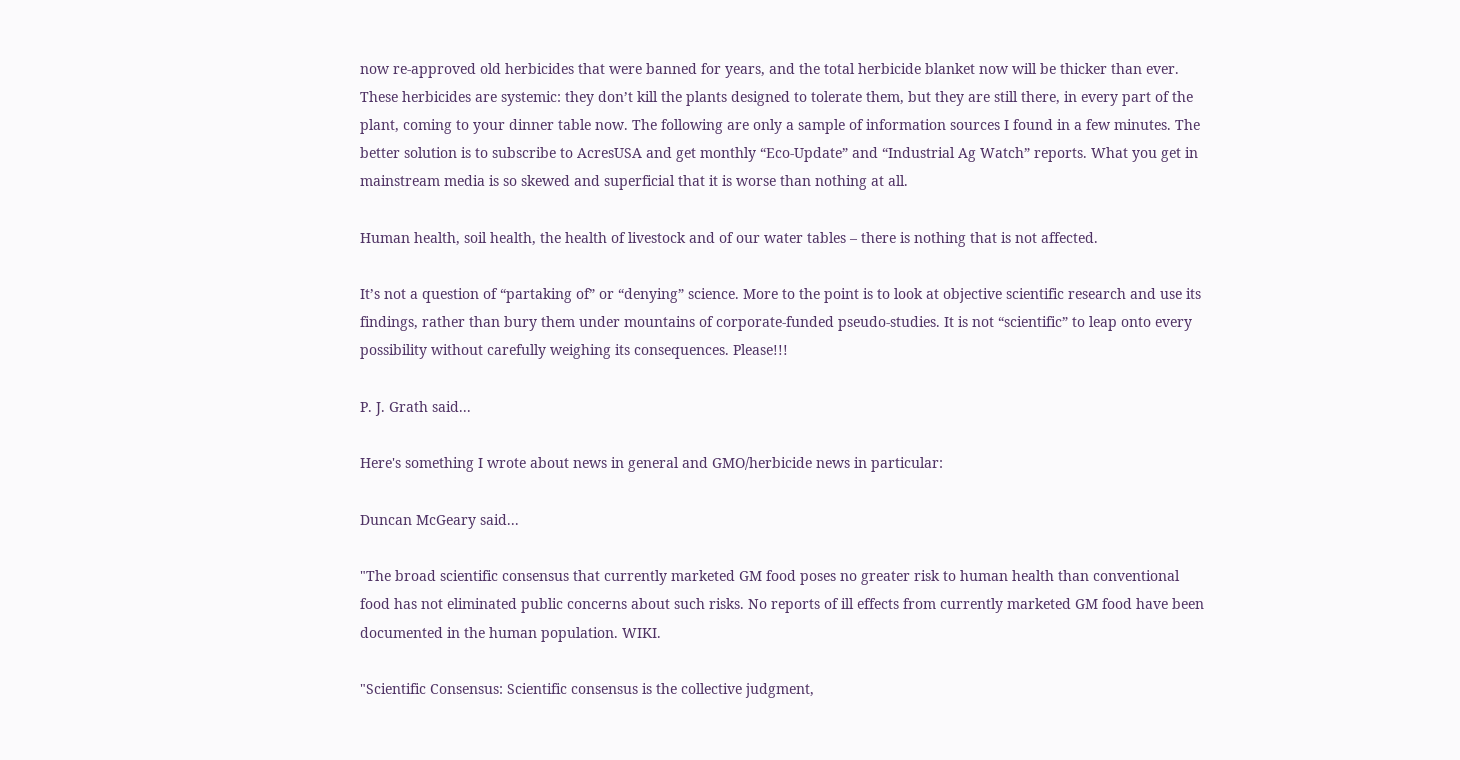now re-approved old herbicides that were banned for years, and the total herbicide blanket now will be thicker than ever. These herbicides are systemic: they don’t kill the plants designed to tolerate them, but they are still there, in every part of the plant, coming to your dinner table now. The following are only a sample of information sources I found in a few minutes. The better solution is to subscribe to AcresUSA and get monthly “Eco-Update” and “Industrial Ag Watch” reports. What you get in mainstream media is so skewed and superficial that it is worse than nothing at all.

Human health, soil health, the health of livestock and of our water tables – there is nothing that is not affected.

It’s not a question of “partaking of” or “denying” science. More to the point is to look at objective scientific research and use its findings, rather than bury them under mountains of corporate-funded pseudo-studies. It is not “scientific” to leap onto every possibility without carefully weighing its consequences. Please!!!

P. J. Grath said...

Here's something I wrote about news in general and GMO/herbicide news in particular:

Duncan McGeary said...

"The broad scientific consensus that currently marketed GM food poses no greater risk to human health than conventional food has not eliminated public concerns about such risks. No reports of ill effects from currently marketed GM food have been documented in the human population. WIKI.

"Scientific Consensus: Scientific consensus is the collective judgment,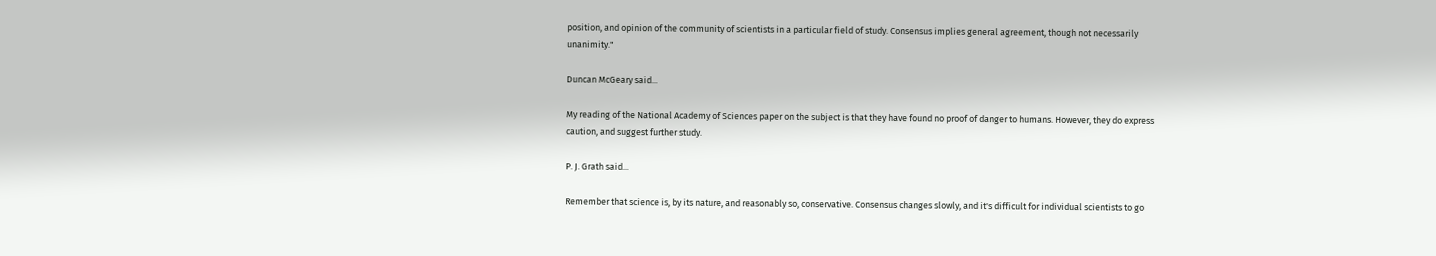position, and opinion of the community of scientists in a particular field of study. Consensus implies general agreement, though not necessarily unanimity."

Duncan McGeary said...

My reading of the National Academy of Sciences paper on the subject is that they have found no proof of danger to humans. However, they do express caution, and suggest further study.

P. J. Grath said...

Remember that science is, by its nature, and reasonably so, conservative. Consensus changes slowly, and it's difficult for individual scientists to go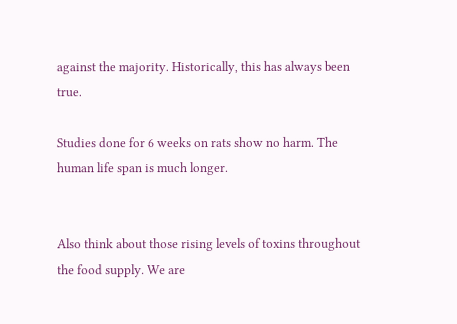against the majority. Historically, this has always been true.

Studies done for 6 weeks on rats show no harm. The human life span is much longer.


Also think about those rising levels of toxins throughout the food supply. We are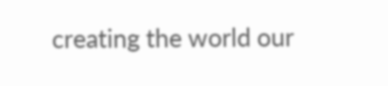creating the world our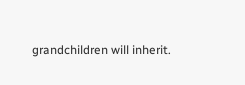grandchildren will inherit.